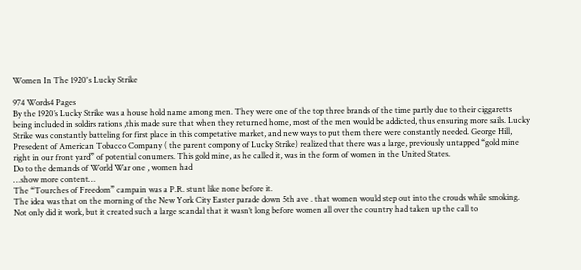Women In The 1920's Lucky Strike

974 Words4 Pages
By the 1920’s Lucky Strike was a house hold name among men. They were one of the top three brands of the time partly due to their ciggaretts being included in soldirs rations ,this made sure that when they returned home, most of the men would be addicted, thus ensuring more sails. Lucky Strike was constantly batteling for first place in this competative market, and new ways to put them there were constantly needed. George Hill, Presedent of American Tobacco Company ( the parent compony of Lucky Strike) realized that there was a large, previously untapped “gold mine right in our front yard” of potential conumers. This gold mine, as he called it, was in the form of women in the United States.
Do to the demands of World War one , women had
…show more content…
The “Tourches of Freedom” campain was a P.R. stunt like none before it.
The idea was that on the morning of the New York City Easter parade down 5th ave . that women would step out into the crouds while smoking. Not only did it work, but it created such a large scandal that it wasn’t long before women all over the country had taken up the call to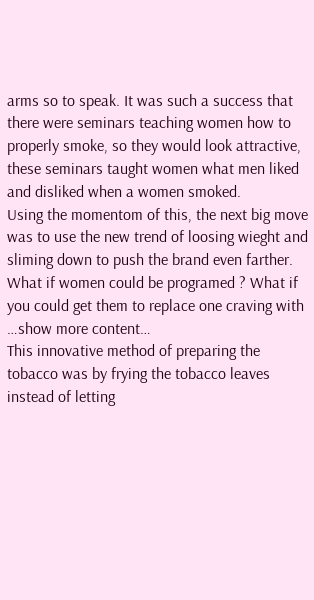arms so to speak. It was such a success that there were seminars teaching women how to properly smoke, so they would look attractive, these seminars taught women what men liked and disliked when a women smoked.
Using the momentom of this, the next big move was to use the new trend of loosing wieght and sliming down to push the brand even farther. What if women could be programed ? What if you could get them to replace one craving with
…show more content…
This innovative method of preparing the tobacco was by frying the tobacco leaves instead of letting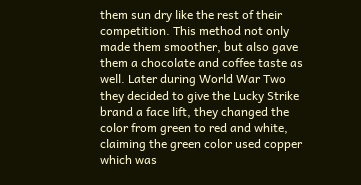them sun dry like the rest of their competition. This method not only made them smoother, but also gave them a chocolate and coffee taste as well. Later during World War Two they decided to give the Lucky Strike brand a face lift, they changed the color from green to red and white, claiming the green color used copper which was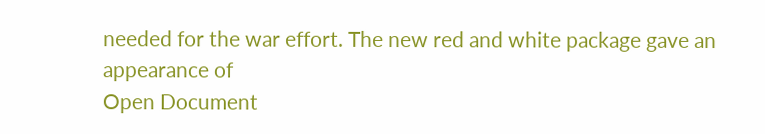needed for the war effort. The new red and white package gave an appearance of
Open Document